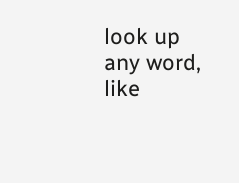look up any word, like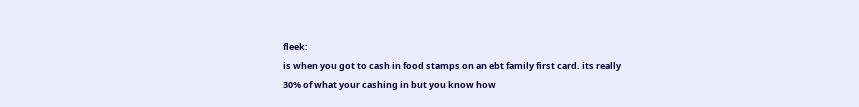fleek:
is when you got to cash in food stamps on an ebt family first card. its really 30% of what your cashing in but you know how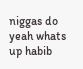niggas do
yeah whats up habib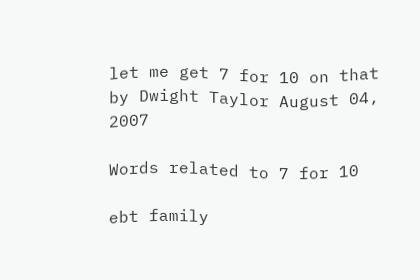let me get 7 for 10 on that
by Dwight Taylor August 04, 2007

Words related to 7 for 10

ebt family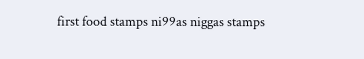first food stamps ni99as niggas stamps